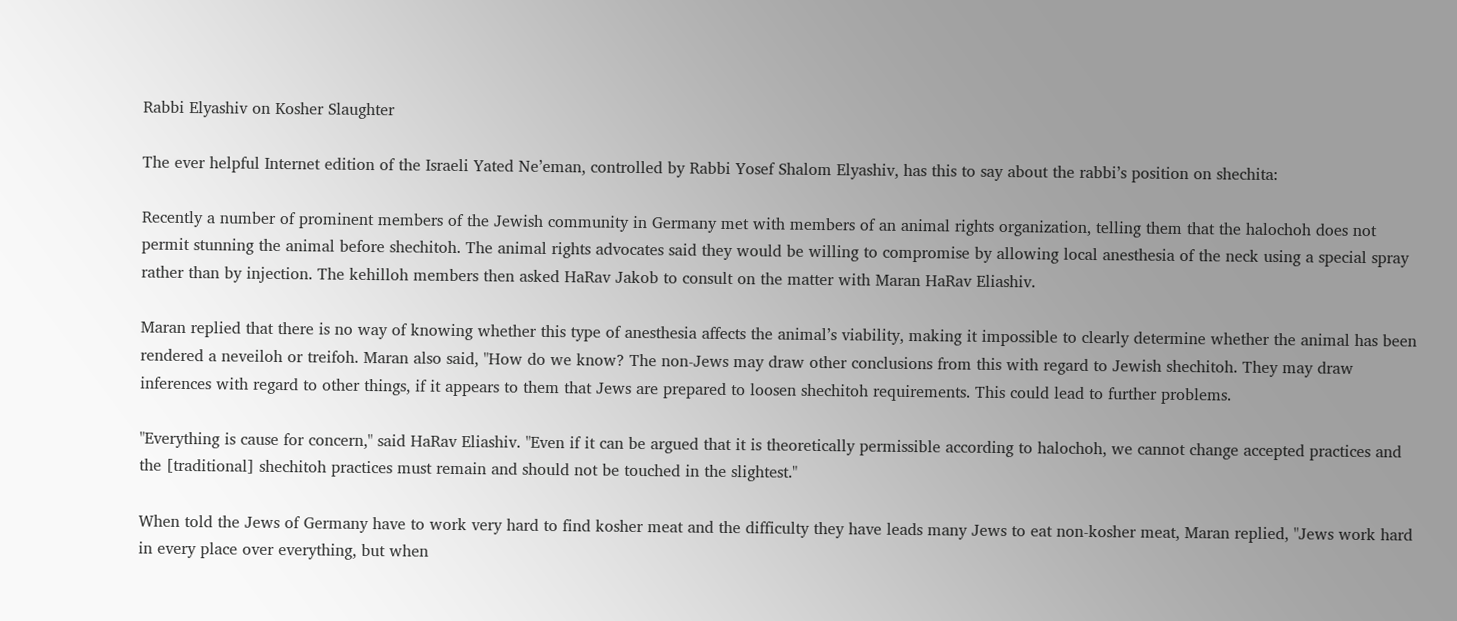Rabbi Elyashiv on Kosher Slaughter

The ever helpful Internet edition of the Israeli Yated Ne’eman, controlled by Rabbi Yosef Shalom Elyashiv, has this to say about the rabbi’s position on shechita:

Recently a number of prominent members of the Jewish community in Germany met with members of an animal rights organization, telling them that the halochoh does not permit stunning the animal before shechitoh. The animal rights advocates said they would be willing to compromise by allowing local anesthesia of the neck using a special spray rather than by injection. The kehilloh members then asked HaRav Jakob to consult on the matter with Maran HaRav Eliashiv.

Maran replied that there is no way of knowing whether this type of anesthesia affects the animal’s viability, making it impossible to clearly determine whether the animal has been rendered a neveiloh or treifoh. Maran also said, "How do we know? The non-Jews may draw other conclusions from this with regard to Jewish shechitoh. They may draw inferences with regard to other things, if it appears to them that Jews are prepared to loosen shechitoh requirements. This could lead to further problems.

"Everything is cause for concern," said HaRav Eliashiv. "Even if it can be argued that it is theoretically permissible according to halochoh, we cannot change accepted practices and the [traditional] shechitoh practices must remain and should not be touched in the slightest."

When told the Jews of Germany have to work very hard to find kosher meat and the difficulty they have leads many Jews to eat non-kosher meat, Maran replied, "Jews work hard in every place over everything, but when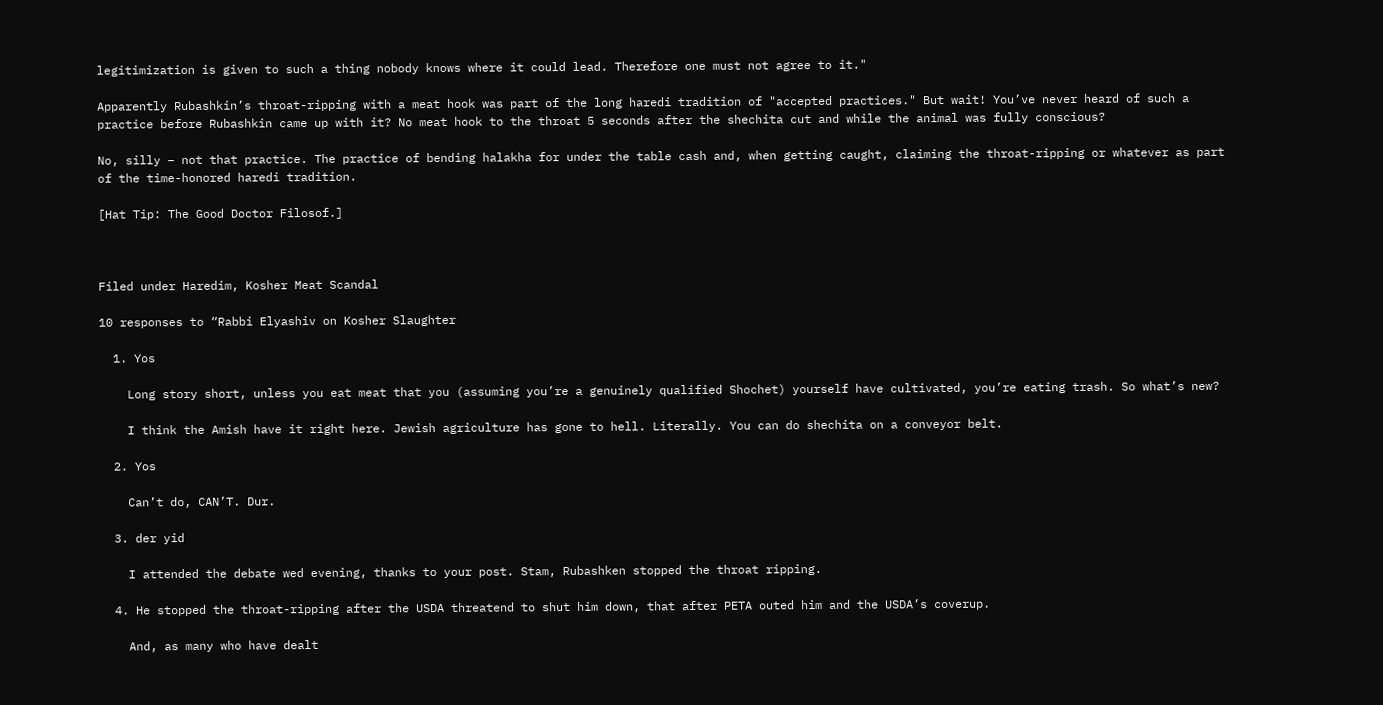legitimization is given to such a thing nobody knows where it could lead. Therefore one must not agree to it."

Apparently Rubashkin’s throat-ripping with a meat hook was part of the long haredi tradition of "accepted practices." But wait! You’ve never heard of such a practice before Rubashkin came up with it? No meat hook to the throat 5 seconds after the shechita cut and while the animal was fully conscious?

No, silly – not that practice. The practice of bending halakha for under the table cash and, when getting caught, claiming the throat-ripping or whatever as part of the time-honored haredi tradition.

[Hat Tip: The Good Doctor Filosof.]



Filed under Haredim, Kosher Meat Scandal

10 responses to “Rabbi Elyashiv on Kosher Slaughter

  1. Yos

    Long story short, unless you eat meat that you (assuming you’re a genuinely qualified Shochet) yourself have cultivated, you’re eating trash. So what’s new?

    I think the Amish have it right here. Jewish agriculture has gone to hell. Literally. You can do shechita on a conveyor belt.

  2. Yos

    Can’t do, CAN’T. Dur.

  3. der yid

    I attended the debate wed evening, thanks to your post. Stam, Rubashken stopped the throat ripping.

  4. He stopped the throat-ripping after the USDA threatend to shut him down, that after PETA outed him and the USDA’s coverup.

    And, as many who have dealt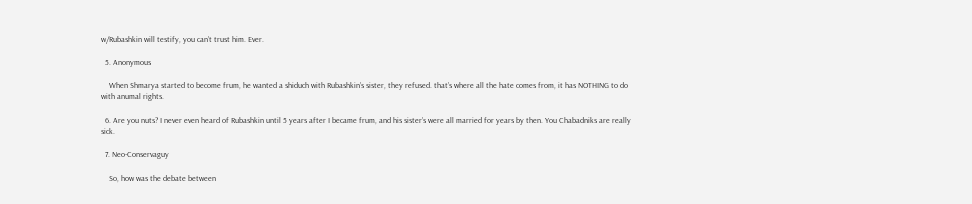w/Rubashkin will testify, you can’t trust him. Ever.

  5. Anonymous

    When Shmarya started to become frum, he wanted a shiduch with Rubashkin’s sister, they refused. that’s where all the hate comes from, it has NOTHING to do with anumal rights.

  6. Are you nuts? I never even heard of Rubashkin until 5 years after I became frum, and his sister’s were all married for years by then. You Chabadniks are really sick.

  7. Neo-Conservaguy

    So, how was the debate between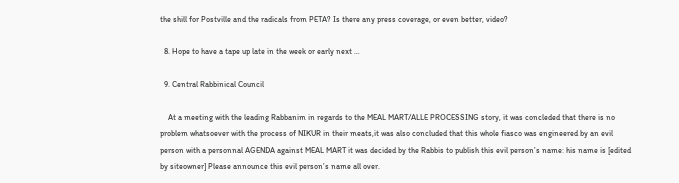the shill for Postville and the radicals from PETA? Is there any press coverage, or even better, video?

  8. Hope to have a tape up late in the week or early next …

  9. Central Rabbinical Council

    At a meeting with the leading Rabbanim in regards to the MEAL MART/ALLE PROCESSING story, it was concleded that there is no problem whatsoever with the process of NIKUR in their meats,it was also concluded that this whole fiasco was engineered by an evil person with a personnal AGENDA against MEAL MART it was decided by the Rabbis to publish this evil person’s name: his name is [edited by siteowner] Please announce this evil person’s name all over.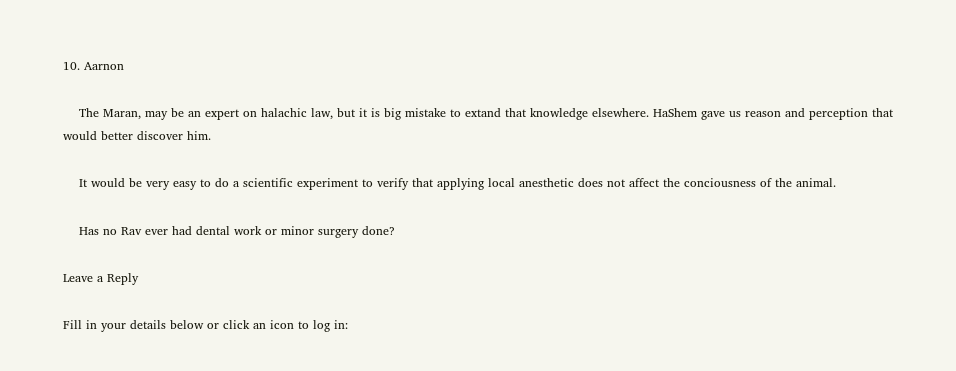10. Aarnon

    The Maran, may be an expert on halachic law, but it is big mistake to extand that knowledge elsewhere. HaShem gave us reason and perception that would better discover him.

    It would be very easy to do a scientific experiment to verify that applying local anesthetic does not affect the conciousness of the animal.

    Has no Rav ever had dental work or minor surgery done?

Leave a Reply

Fill in your details below or click an icon to log in: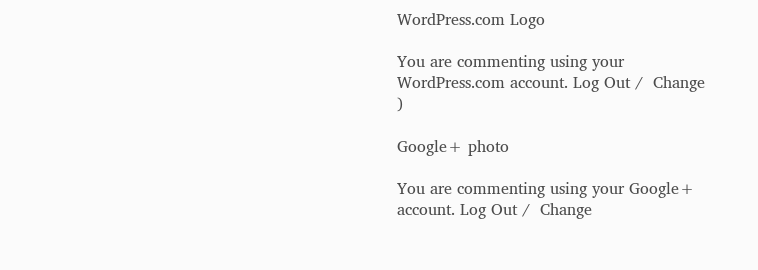WordPress.com Logo

You are commenting using your WordPress.com account. Log Out /  Change )

Google+ photo

You are commenting using your Google+ account. Log Out /  Change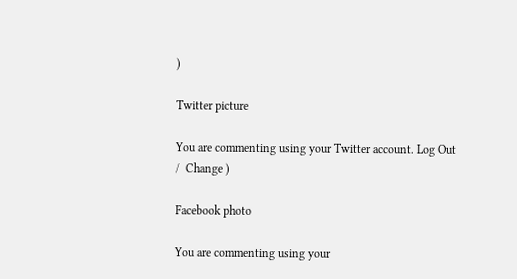)

Twitter picture

You are commenting using your Twitter account. Log Out /  Change )

Facebook photo

You are commenting using your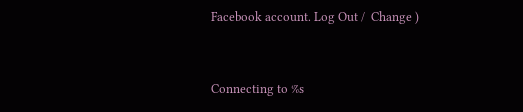Facebook account. Log Out /  Change )


Connecting to %s